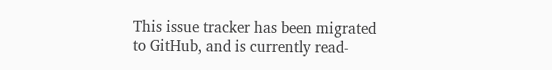This issue tracker has been migrated to GitHub, and is currently read-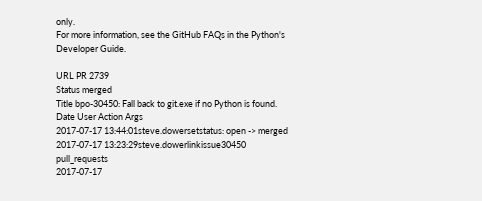only.
For more information, see the GitHub FAQs in the Python's Developer Guide.

URL PR 2739
Status merged
Title bpo-30450: Fall back to git.exe if no Python is found.
Date User Action Args
2017-07-17 13:44:01steve.dowersetstatus: open -> merged
2017-07-17 13:23:29steve.dowerlinkissue30450 pull_requests
2017-07-17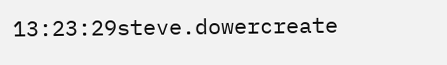13:23:29steve.dowercreate